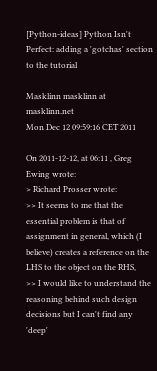[Python-ideas] Python Isn't Perfect: adding a 'gotchas' section to the tutorial

Masklinn masklinn at masklinn.net
Mon Dec 12 09:59:16 CET 2011

On 2011-12-12, at 06:11 , Greg Ewing wrote:
> Richard Prosser wrote:
>> It seems to me that the essential problem is that of assignment in general, which (I believe) creates a reference on the LHS to the object on the RHS,
>> I would like to understand the reasoning behind such design decisions but I can't find any 'deep'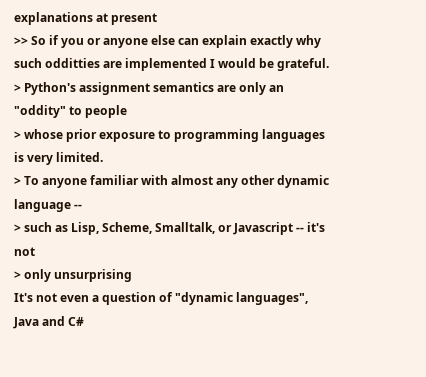explanations at present
>> So if you or anyone else can explain exactly why such odditties are implemented I would be grateful.
> Python's assignment semantics are only an "oddity" to people
> whose prior exposure to programming languages is very limited.
> To anyone familiar with almost any other dynamic language --
> such as Lisp, Scheme, Smalltalk, or Javascript -- it's not
> only unsurprising
It's not even a question of "dynamic languages", Java and C#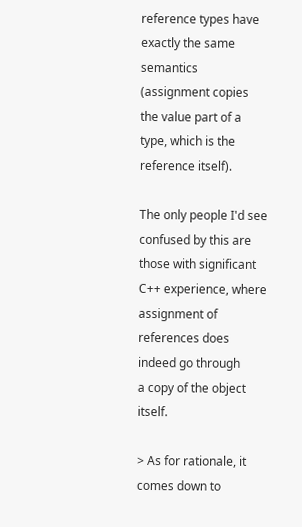reference types have exactly the same semantics (assignment copies
the value part of a type, which is the reference itself).

The only people I'd see confused by this are those with significant
C++ experience, where assignment of references does indeed go through
a copy of the object itself.

> As for rationale, it comes down to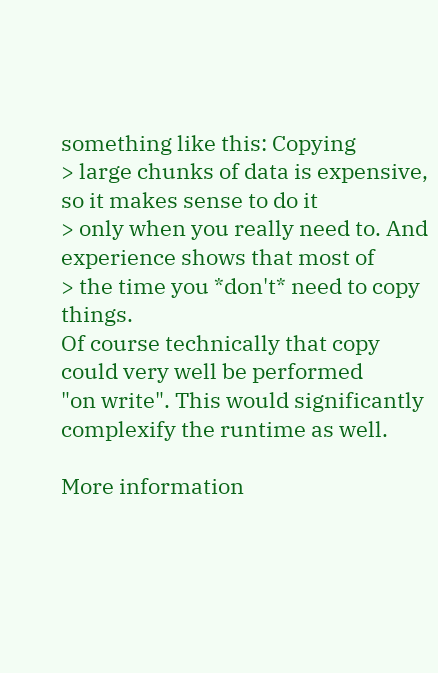something like this: Copying
> large chunks of data is expensive, so it makes sense to do it
> only when you really need to. And experience shows that most of
> the time you *don't* need to copy things.
Of course technically that copy could very well be performed
"on write". This would significantly complexify the runtime as well.

More information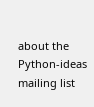about the Python-ideas mailing list